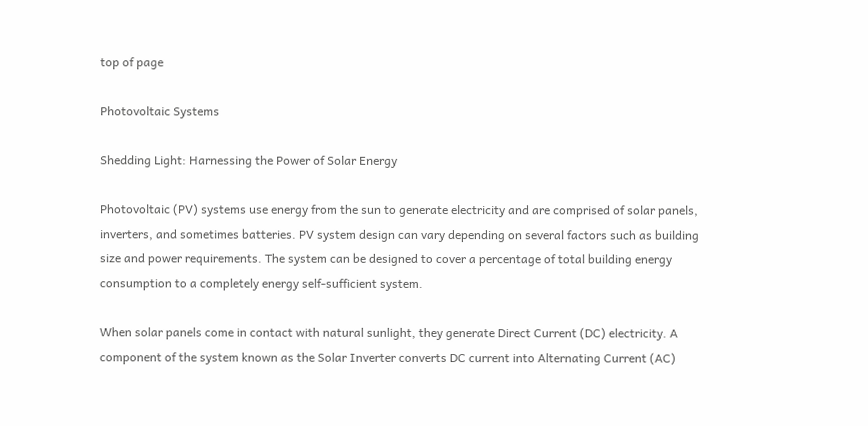top of page

Photovoltaic Systems

Shedding Light: Harnessing the Power of Solar Energy

Photovoltaic (PV) systems use energy from the sun to generate electricity and are comprised of solar panels, inverters, and sometimes batteries. PV system design can vary depending on several factors such as building size and power requirements. The system can be designed to cover a percentage of total building energy consumption to a completely energy self-sufficient system.

When solar panels come in contact with natural sunlight, they generate Direct Current (DC) electricity. A component of the system known as the Solar Inverter converts DC current into Alternating Current (AC)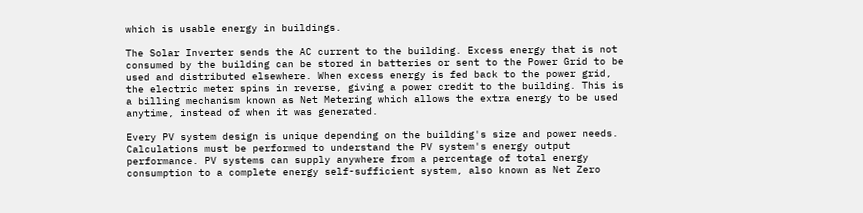which is usable energy in buildings.

The Solar Inverter sends the AC current to the building. Excess energy that is not consumed by the building can be stored in batteries or sent to the Power Grid to be used and distributed elsewhere. When excess energy is fed back to the power grid, the electric meter spins in reverse, giving a power credit to the building. This is a billing mechanism known as Net Metering which allows the extra energy to be used anytime, instead of when it was generated.

Every PV system design is unique depending on the building's size and power needs. Calculations must be performed to understand the PV system's energy output performance. PV systems can supply anywhere from a percentage of total energy consumption to a complete energy self-sufficient system, also known as Net Zero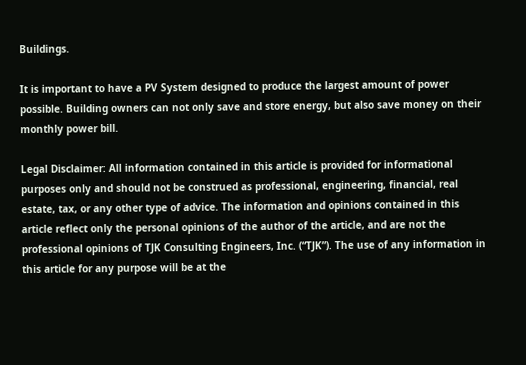Buildings.

It is important to have a PV System designed to produce the largest amount of power possible. Building owners can not only save and store energy, but also save money on their monthly power bill.

Legal Disclaimer: All information contained in this article is provided for informational purposes only and should not be construed as professional, engineering, financial, real estate, tax, or any other type of advice. The information and opinions contained in this article reflect only the personal opinions of the author of the article, and are not the professional opinions of TJK Consulting Engineers, Inc. (“TJK”). The use of any information in this article for any purpose will be at the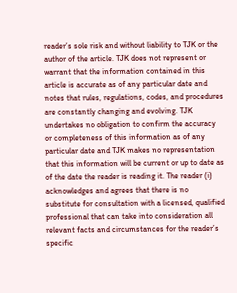reader’s sole risk and without liability to TJK or the author of the article. TJK does not represent or warrant that the information contained in this article is accurate as of any particular date and notes that rules, regulations, codes, and procedures are constantly changing and evolving. TJK undertakes no obligation to confirm the accuracy or completeness of this information as of any particular date and TJK makes no representation that this information will be current or up to date as of the date the reader is reading it. The reader (i) acknowledges and agrees that there is no substitute for consultation with a licensed, qualified professional that can take into consideration all relevant facts and circumstances for the reader’s specific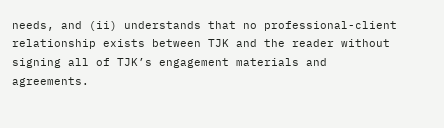needs, and (ii) understands that no professional-client relationship exists between TJK and the reader without signing all of TJK’s engagement materials and agreements.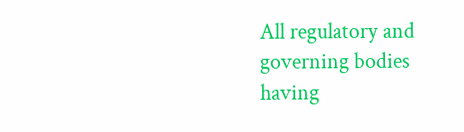All regulatory and governing bodies having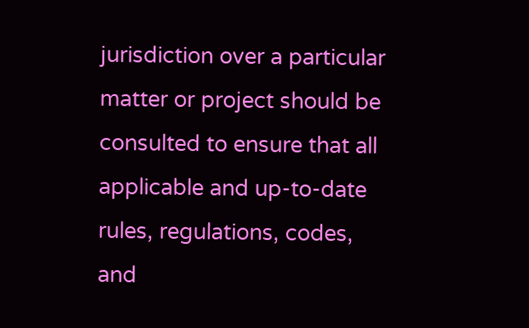jurisdiction over a particular matter or project should be consulted to ensure that all applicable and up-to-date rules, regulations, codes, and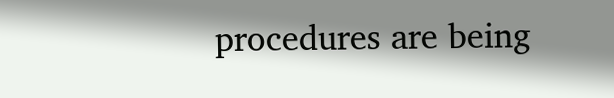procedures are being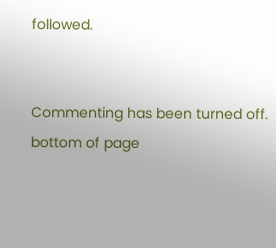followed.


Commenting has been turned off.
bottom of page